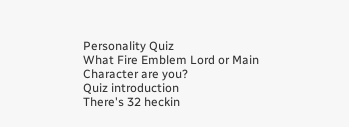Personality Quiz
What Fire Emblem Lord or Main Character are you?
Quiz introduction
There's 32 heckin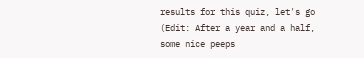results for this quiz, let's go (Edit: After a year and a half, some nice peeps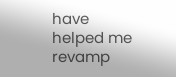have helped me revamp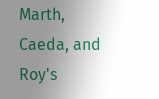Marth, Caeda, and Roy's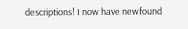descriptions! I now have newfound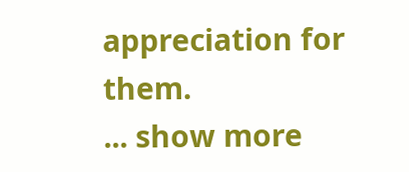appreciation for them.
... show more